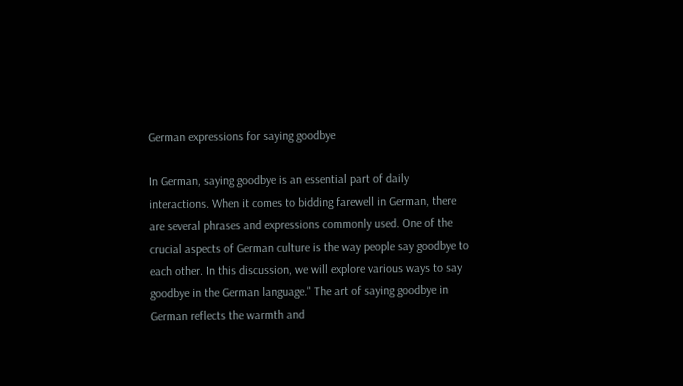German expressions for saying goodbye

In German, saying goodbye is an essential part of daily interactions. When it comes to bidding farewell in German, there are several phrases and expressions commonly used. One of the crucial aspects of German culture is the way people say goodbye to each other. In this discussion, we will explore various ways to say goodbye in the German language." The art of saying goodbye in German reflects the warmth and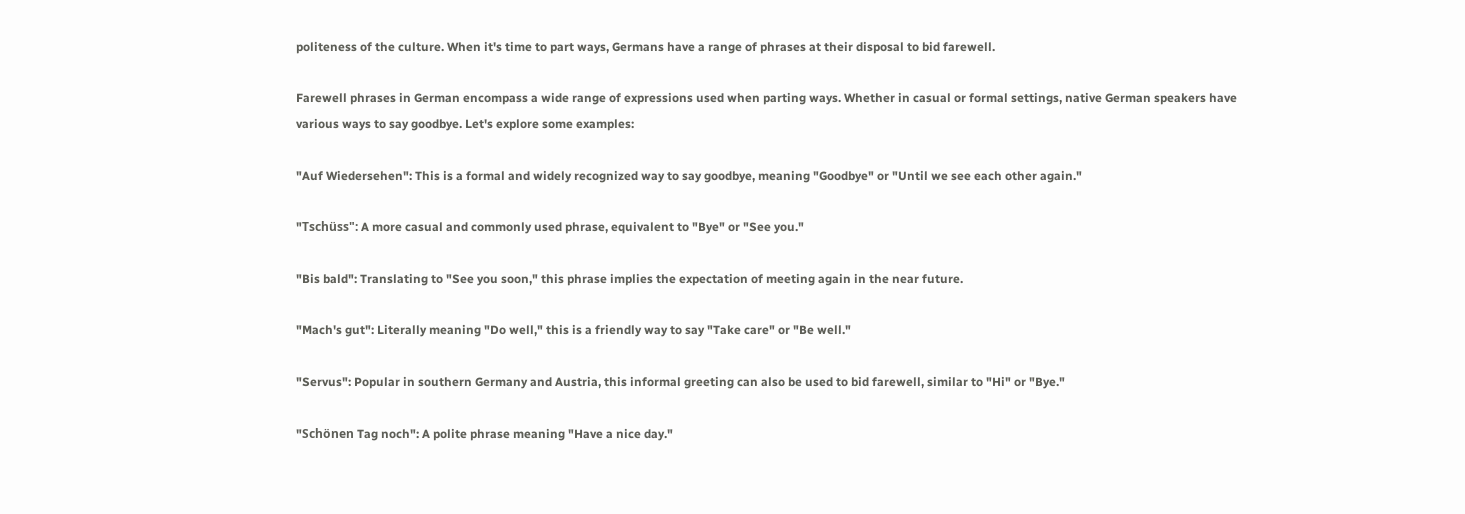politeness of the culture. When it's time to part ways, Germans have a range of phrases at their disposal to bid farewell.

Farewell phrases in German encompass a wide range of expressions used when parting ways. Whether in casual or formal settings, native German speakers have various ways to say goodbye. Let's explore some examples:

"Auf Wiedersehen": This is a formal and widely recognized way to say goodbye, meaning "Goodbye" or "Until we see each other again."

"Tschüss": A more casual and commonly used phrase, equivalent to "Bye" or "See you."

"Bis bald": Translating to "See you soon," this phrase implies the expectation of meeting again in the near future.

"Mach's gut": Literally meaning "Do well," this is a friendly way to say "Take care" or "Be well."

"Servus": Popular in southern Germany and Austria, this informal greeting can also be used to bid farewell, similar to "Hi" or "Bye."

"Schönen Tag noch": A polite phrase meaning "Have a nice day."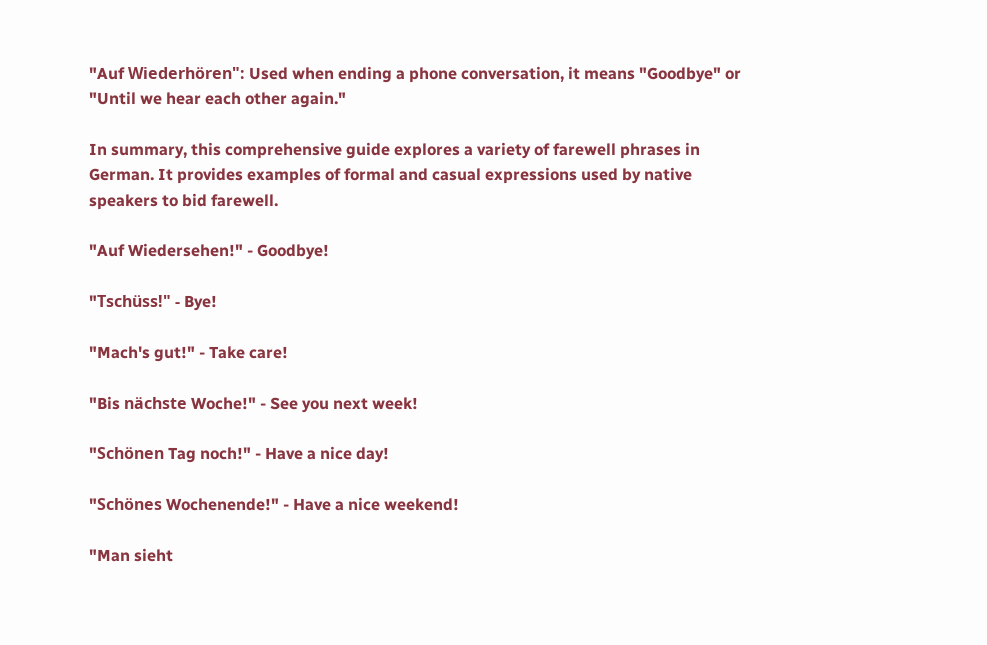"Auf Wiederhören": Used when ending a phone conversation, it means "Goodbye" or "Until we hear each other again."

In summary, this comprehensive guide explores a variety of farewell phrases in German. It provides examples of formal and casual expressions used by native speakers to bid farewell.

"Auf Wiedersehen!" - Goodbye!

"Tschüss!" - Bye!

"Mach's gut!" - Take care!

"Bis nächste Woche!" - See you next week!

"Schönen Tag noch!" - Have a nice day!

"Schönes Wochenende!" - Have a nice weekend!

"Man sieht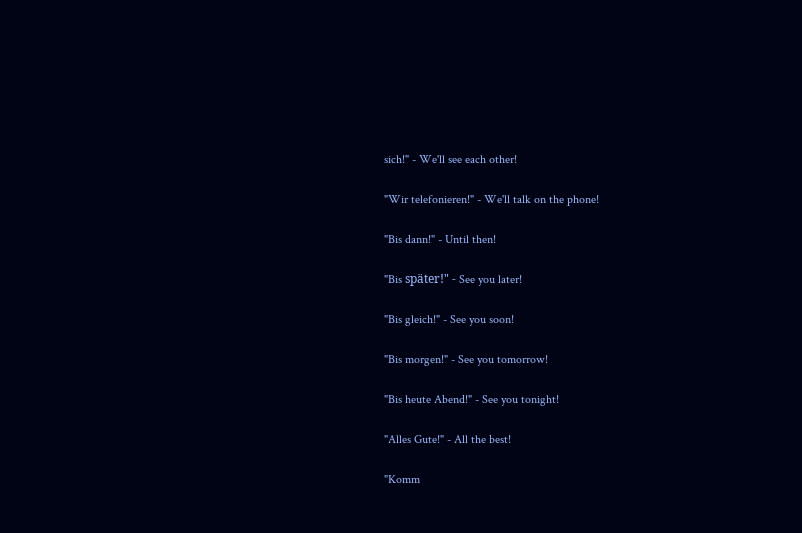sich!" - We'll see each other!

"Wir telefonieren!" - We'll talk on the phone!

"Bis dann!" - Until then!

"Bis später!" - See you later!

"Bis gleich!" - See you soon!

"Bis morgen!" - See you tomorrow!

"Bis heute Abend!" - See you tonight!

"Alles Gute!" - All the best!

"Komm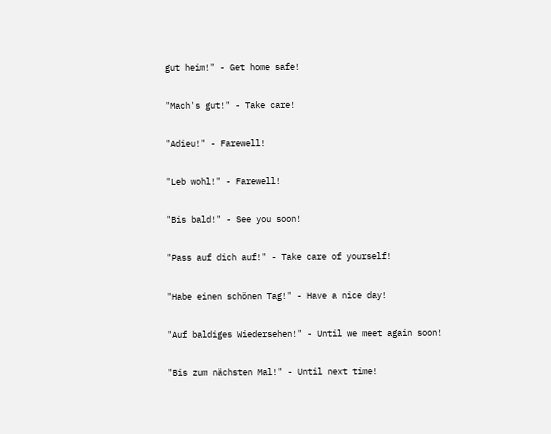gut heim!" - Get home safe!

"Mach's gut!" - Take care!

"Adieu!" - Farewell!

"Leb wohl!" - Farewell!

"Bis bald!" - See you soon!

"Pass auf dich auf!" - Take care of yourself!

"Habe einen schönen Tag!" - Have a nice day!

"Auf baldiges Wiedersehen!" - Until we meet again soon!

"Bis zum nächsten Mal!" - Until next time!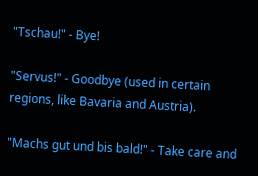"Tschau!" - Bye!

"Servus!" - Goodbye (used in certain regions, like Bavaria and Austria).

"Machs gut und bis bald!" - Take care and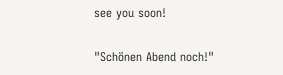see you soon!

"Schönen Abend noch!"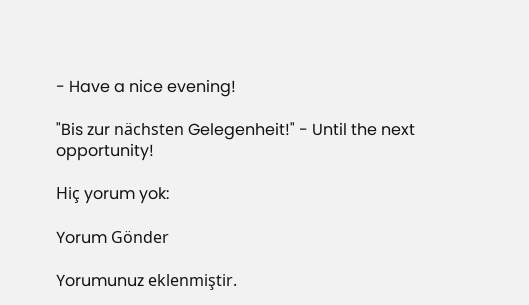- Have a nice evening!

"Bis zur nächsten Gelegenheit!" - Until the next opportunity!

Hiç yorum yok:

Yorum Gönder

Yorumunuz eklenmiştir.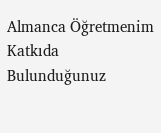Almanca Öğretmenim Katkıda Bulunduğunuz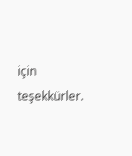için teşekkürler.